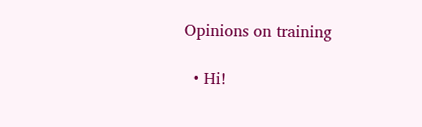Opinions on training

  • Hi!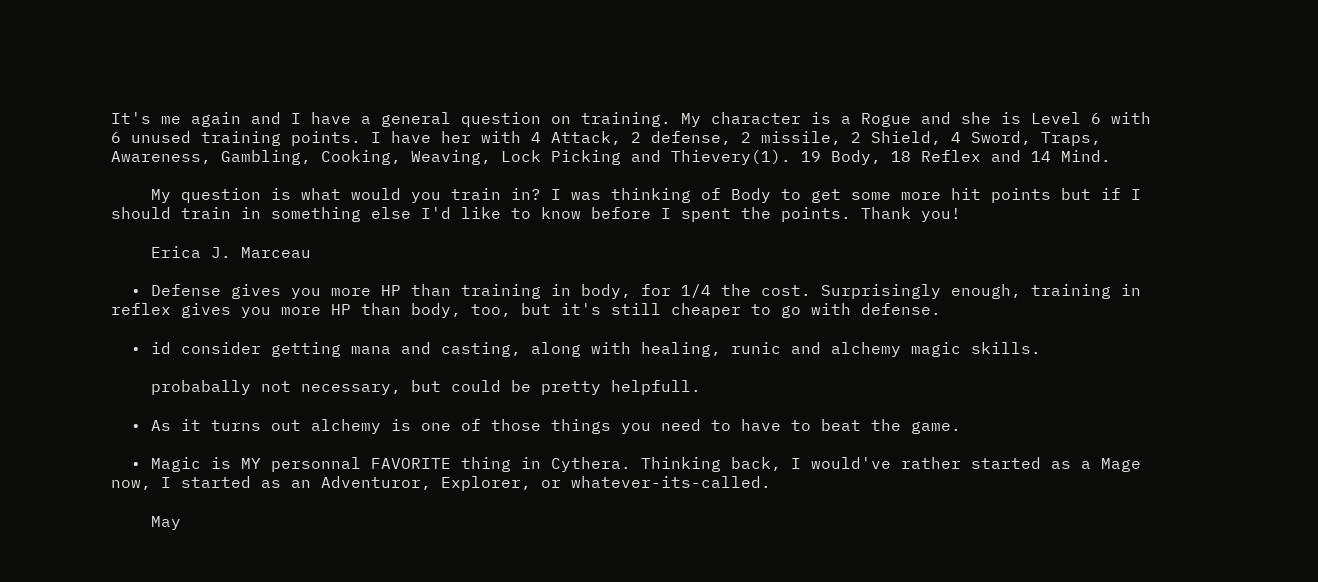It's me again and I have a general question on training. My character is a Rogue and she is Level 6 with 6 unused training points. I have her with 4 Attack, 2 defense, 2 missile, 2 Shield, 4 Sword, Traps, Awareness, Gambling, Cooking, Weaving, Lock Picking and Thievery(1). 19 Body, 18 Reflex and 14 Mind.

    My question is what would you train in? I was thinking of Body to get some more hit points but if I should train in something else I'd like to know before I spent the points. Thank you!

    Erica J. Marceau

  • Defense gives you more HP than training in body, for 1/4 the cost. Surprisingly enough, training in reflex gives you more HP than body, too, but it's still cheaper to go with defense.

  • id consider getting mana and casting, along with healing, runic and alchemy magic skills.

    probabally not necessary, but could be pretty helpfull.

  • As it turns out alchemy is one of those things you need to have to beat the game.

  • Magic is MY personnal FAVORITE thing in Cythera. Thinking back, I would've rather started as a Mage now, I started as an Adventuror, Explorer, or whatever-its-called.

    May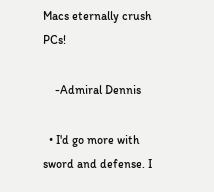Macs eternally crush PCs!

    -Admiral Dennis

  • I'd go more with sword and defense. I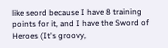like seord because I have 8 training points for it, and I have the Sword of Heroes (It's groovy,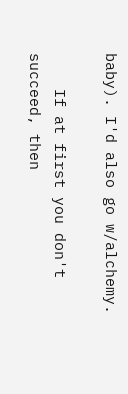baby). I'd also go w/alchemy.

    If at first you don't succeed, then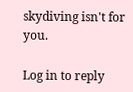skydiving isn't for you.

Log in to reply